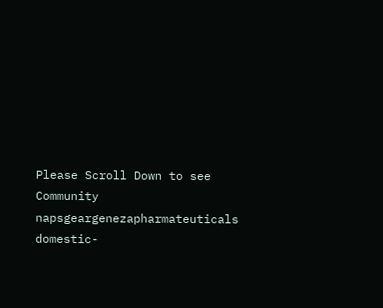Please Scroll Down to see Community
napsgeargenezapharmateuticals domestic-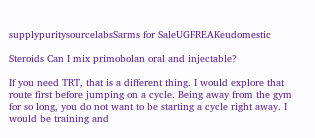supplypuritysourcelabsSarms for SaleUGFREAKeudomestic

Steroids Can I mix primobolan oral and injectable?

If you need TRT, that is a different thing. I would explore that route first before jumping on a cycle. Being away from the gym for so long, you do not want to be starting a cycle right away. I would be training and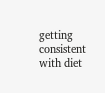getting consistent with diet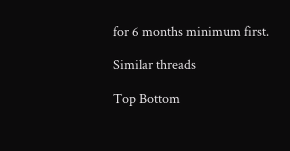for 6 months minimum first.

Similar threads

Top Bottom